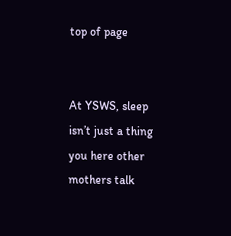top of page


At YSWS, sleep isn’t just a thing you here other mothers talk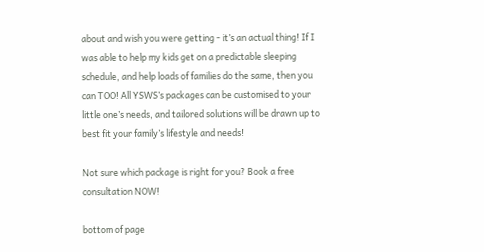about and wish you were getting - it’s an actual thing! If I was able to help my kids get on a predictable sleeping schedule, and help loads of families do the same, then you can TOO! All YSWS’s packages can be customised to your little one’s needs, and tailored solutions will be drawn up to best fit your family’s lifestyle and needs!

Not sure which package is right for you? Book a free consultation NOW!

bottom of page